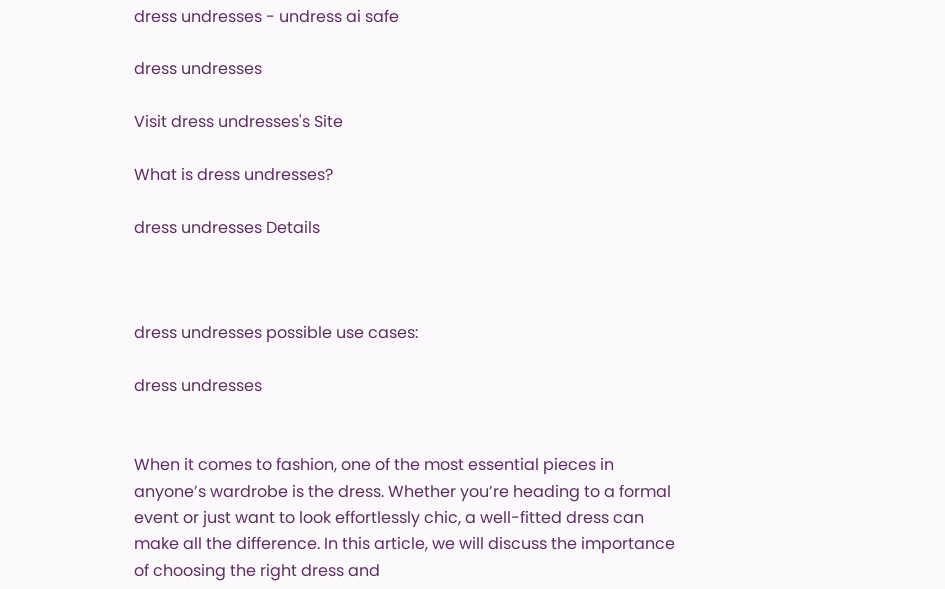dress undresses - undress ai safe

dress undresses

Visit dress undresses's Site

What is dress undresses?

dress undresses Details



dress undresses possible use cases:

dress undresses


When it comes to fashion, one of the most essential pieces in anyone’s wardrobe is the dress. Whether you’re heading to a formal event or just want to look effortlessly chic, a well-fitted dress can make all the difference. In this article, we will discuss the importance of choosing the right dress and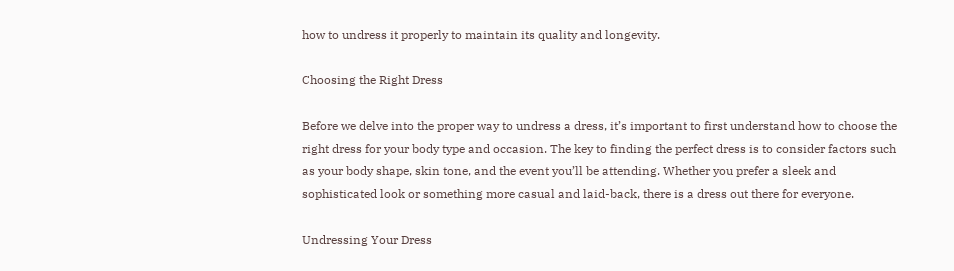how to undress it properly to maintain its quality and longevity.

Choosing the Right Dress

Before we delve into the proper way to undress a dress, it’s important to first understand how to choose the right dress for your body type and occasion. The key to finding the perfect dress is to consider factors such as your body shape, skin tone, and the event you’ll be attending. Whether you prefer a sleek and sophisticated look or something more casual and laid-back, there is a dress out there for everyone.

Undressing Your Dress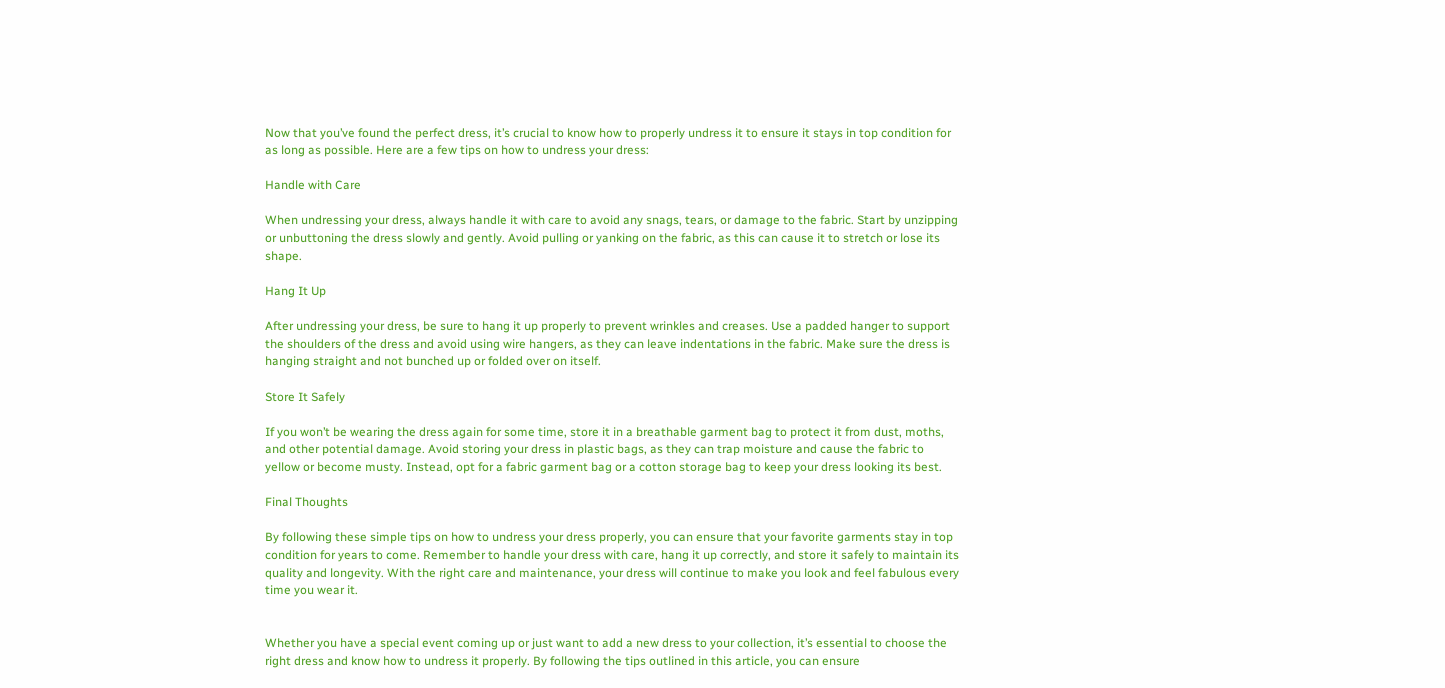Now that you’ve found the perfect dress, it’s crucial to know how to properly undress it to ensure it stays in top condition for as long as possible. Here are a few tips on how to undress your dress:

Handle with Care

When undressing your dress, always handle it with care to avoid any snags, tears, or damage to the fabric. Start by unzipping or unbuttoning the dress slowly and gently. Avoid pulling or yanking on the fabric, as this can cause it to stretch or lose its shape.

Hang It Up

After undressing your dress, be sure to hang it up properly to prevent wrinkles and creases. Use a padded hanger to support the shoulders of the dress and avoid using wire hangers, as they can leave indentations in the fabric. Make sure the dress is hanging straight and not bunched up or folded over on itself.

Store It Safely

If you won’t be wearing the dress again for some time, store it in a breathable garment bag to protect it from dust, moths, and other potential damage. Avoid storing your dress in plastic bags, as they can trap moisture and cause the fabric to yellow or become musty. Instead, opt for a fabric garment bag or a cotton storage bag to keep your dress looking its best.

Final Thoughts

By following these simple tips on how to undress your dress properly, you can ensure that your favorite garments stay in top condition for years to come. Remember to handle your dress with care, hang it up correctly, and store it safely to maintain its quality and longevity. With the right care and maintenance, your dress will continue to make you look and feel fabulous every time you wear it.


Whether you have a special event coming up or just want to add a new dress to your collection, it’s essential to choose the right dress and know how to undress it properly. By following the tips outlined in this article, you can ensure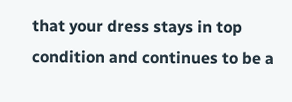that your dress stays in top condition and continues to be a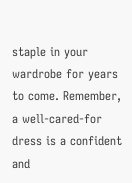staple in your wardrobe for years to come. Remember, a well-cared-for dress is a confident and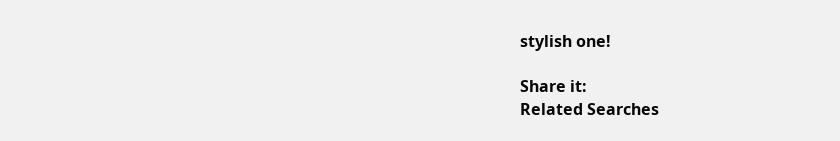stylish one!

Share it:
Related Searches